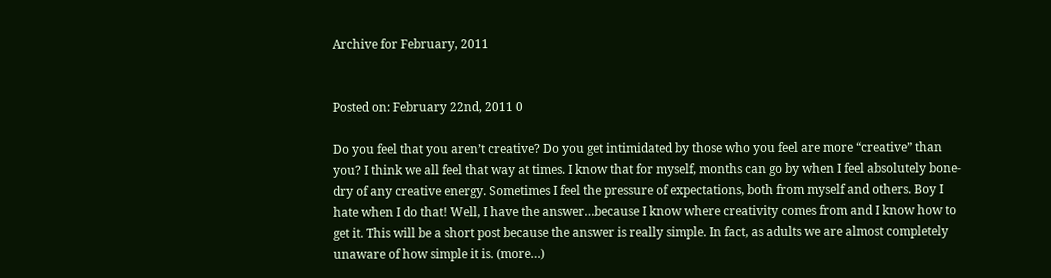Archive for February, 2011


Posted on: February 22nd, 2011 0

Do you feel that you aren’t creative? Do you get intimidated by those who you feel are more “creative” than you? I think we all feel that way at times. I know that for myself, months can go by when I feel absolutely bone-dry of any creative energy. Sometimes I feel the pressure of expectations, both from myself and others. Boy I hate when I do that! Well, I have the answer…because I know where creativity comes from and I know how to get it. This will be a short post because the answer is really simple. In fact, as adults we are almost completely unaware of how simple it is. (more…)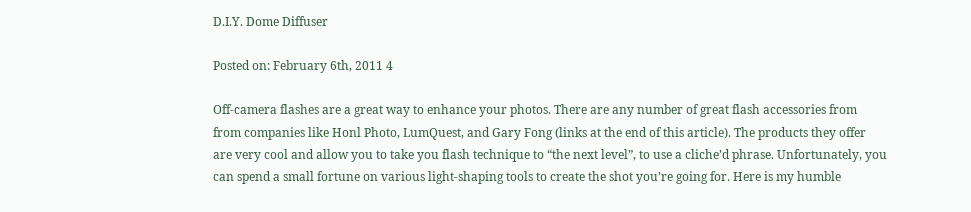D.I.Y. Dome Diffuser

Posted on: February 6th, 2011 4

Off-camera flashes are a great way to enhance your photos. There are any number of great flash accessories from from companies like Honl Photo, LumQuest, and Gary Fong (links at the end of this article). The products they offer are very cool and allow you to take you flash technique to “the next level”, to use a cliche’d phrase. Unfortunately, you can spend a small fortune on various light-shaping tools to create the shot you’re going for. Here is my humble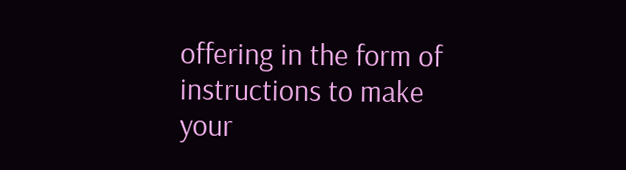offering in the form of instructions to make your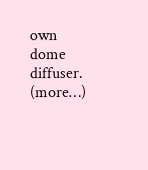own dome diffuser. (more…)